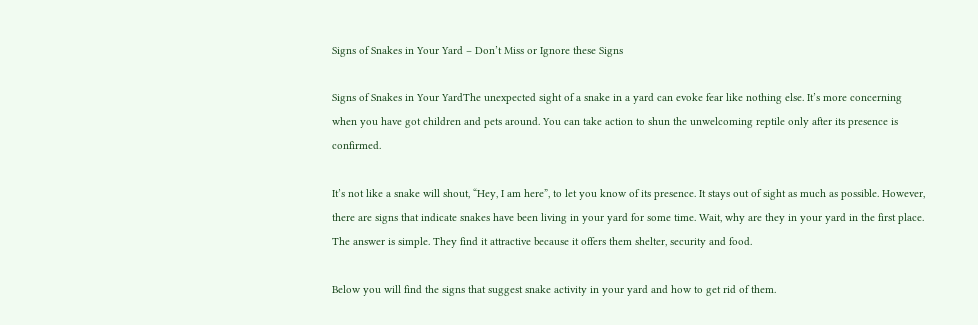Signs of Snakes in Your Yard – Don’t Miss or Ignore these Signs

Signs of Snakes in Your YardThe unexpected sight of a snake in a yard can evoke fear like nothing else. It’s more concerning when you have got children and pets around. You can take action to shun the unwelcoming reptile only after its presence is confirmed.

It’s not like a snake will shout, “Hey, I am here”, to let you know of its presence. It stays out of sight as much as possible. However, there are signs that indicate snakes have been living in your yard for some time. Wait, why are they in your yard in the first place. The answer is simple. They find it attractive because it offers them shelter, security and food.

Below you will find the signs that suggest snake activity in your yard and how to get rid of them.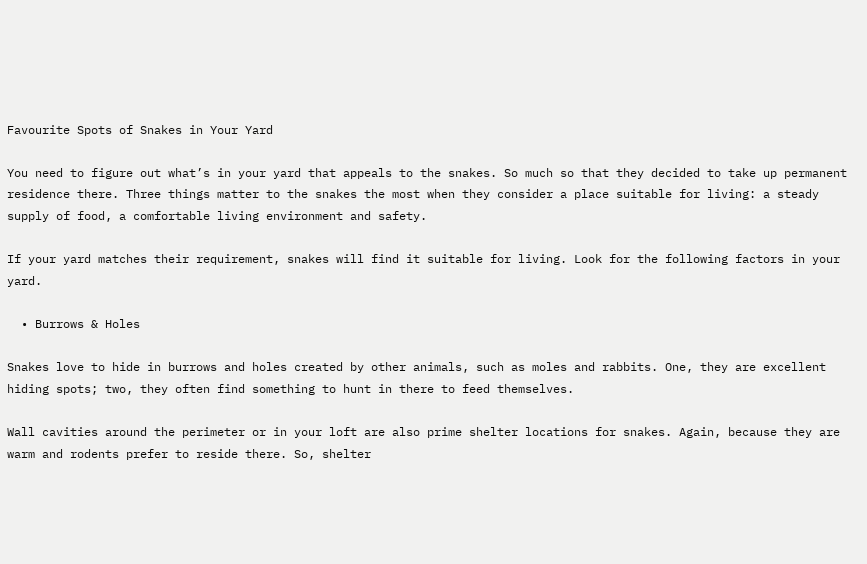Favourite Spots of Snakes in Your Yard

You need to figure out what’s in your yard that appeals to the snakes. So much so that they decided to take up permanent residence there. Three things matter to the snakes the most when they consider a place suitable for living: a steady supply of food, a comfortable living environment and safety.

If your yard matches their requirement, snakes will find it suitable for living. Look for the following factors in your yard.

  • Burrows & Holes

Snakes love to hide in burrows and holes created by other animals, such as moles and rabbits. One, they are excellent hiding spots; two, they often find something to hunt in there to feed themselves.

Wall cavities around the perimeter or in your loft are also prime shelter locations for snakes. Again, because they are warm and rodents prefer to reside there. So, shelter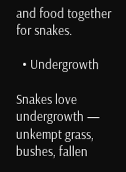and food together for snakes.

  • Undergrowth

Snakes love undergrowth — unkempt grass, bushes, fallen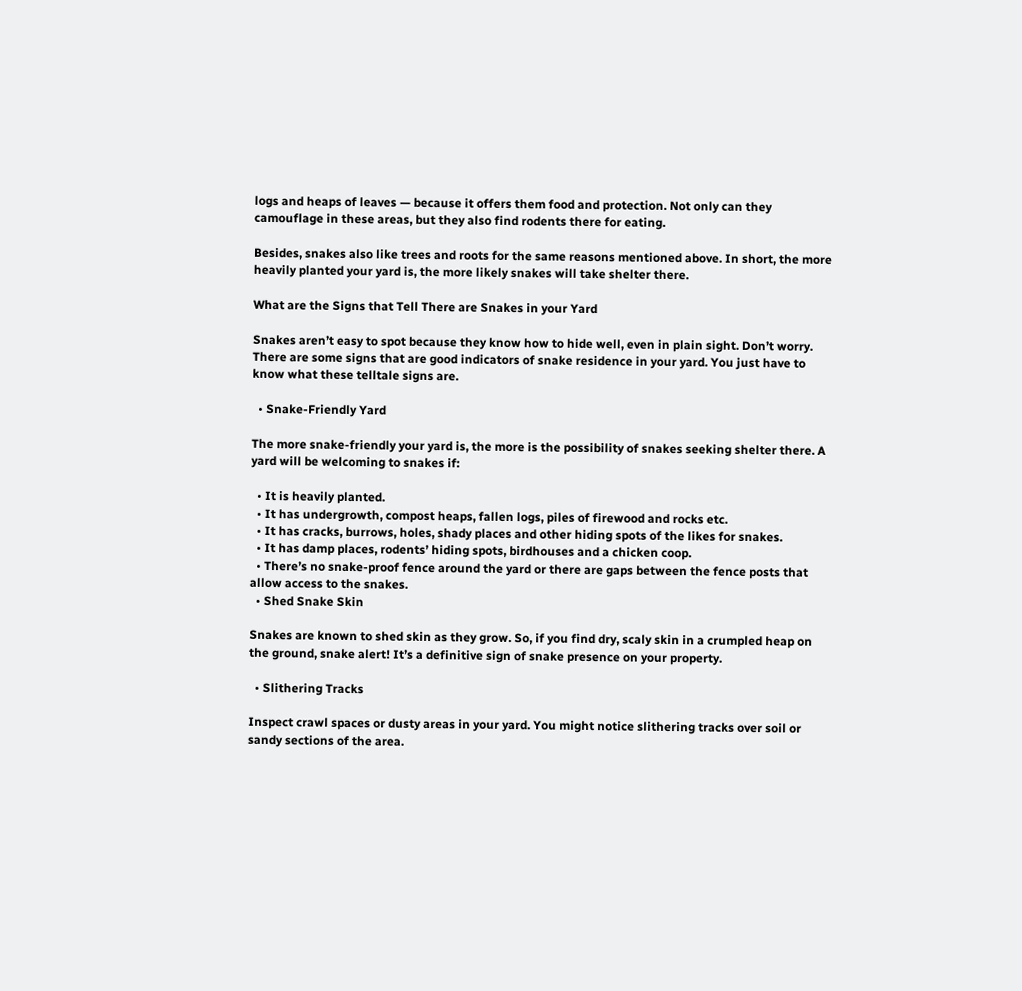logs and heaps of leaves — because it offers them food and protection. Not only can they camouflage in these areas, but they also find rodents there for eating.

Besides, snakes also like trees and roots for the same reasons mentioned above. In short, the more heavily planted your yard is, the more likely snakes will take shelter there.

What are the Signs that Tell There are Snakes in your Yard

Snakes aren’t easy to spot because they know how to hide well, even in plain sight. Don’t worry. There are some signs that are good indicators of snake residence in your yard. You just have to know what these telltale signs are.

  • Snake-Friendly Yard

The more snake-friendly your yard is, the more is the possibility of snakes seeking shelter there. A yard will be welcoming to snakes if:

  • It is heavily planted.
  • It has undergrowth, compost heaps, fallen logs, piles of firewood and rocks etc.
  • It has cracks, burrows, holes, shady places and other hiding spots of the likes for snakes.
  • It has damp places, rodents’ hiding spots, birdhouses and a chicken coop.
  • There’s no snake-proof fence around the yard or there are gaps between the fence posts that allow access to the snakes.
  • Shed Snake Skin

Snakes are known to shed skin as they grow. So, if you find dry, scaly skin in a crumpled heap on the ground, snake alert! It’s a definitive sign of snake presence on your property.

  • Slithering Tracks

Inspect crawl spaces or dusty areas in your yard. You might notice slithering tracks over soil or sandy sections of the area.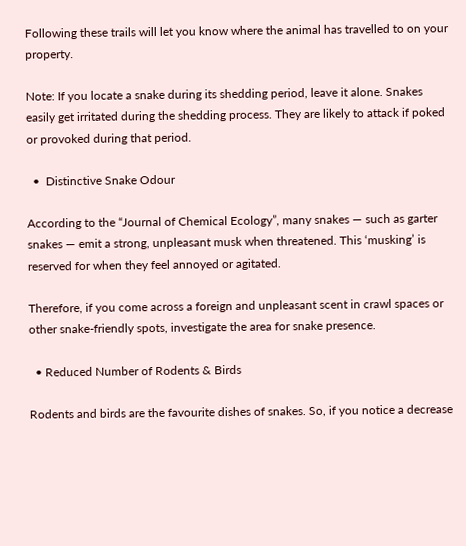Following these trails will let you know where the animal has travelled to on your property.

Note: If you locate a snake during its shedding period, leave it alone. Snakes easily get irritated during the shedding process. They are likely to attack if poked or provoked during that period.

  •  Distinctive Snake Odour

According to the “Journal of Chemical Ecology”, many snakes — such as garter snakes — emit a strong, unpleasant musk when threatened. This ‘musking’ is reserved for when they feel annoyed or agitated.

Therefore, if you come across a foreign and unpleasant scent in crawl spaces or other snake-friendly spots, investigate the area for snake presence.

  • Reduced Number of Rodents & Birds

Rodents and birds are the favourite dishes of snakes. So, if you notice a decrease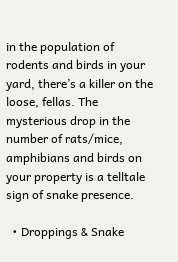in the population of rodents and birds in your yard, there’s a killer on the loose, fellas. The mysterious drop in the number of rats/mice, amphibians and birds on your property is a telltale sign of snake presence.

  • Droppings & Snake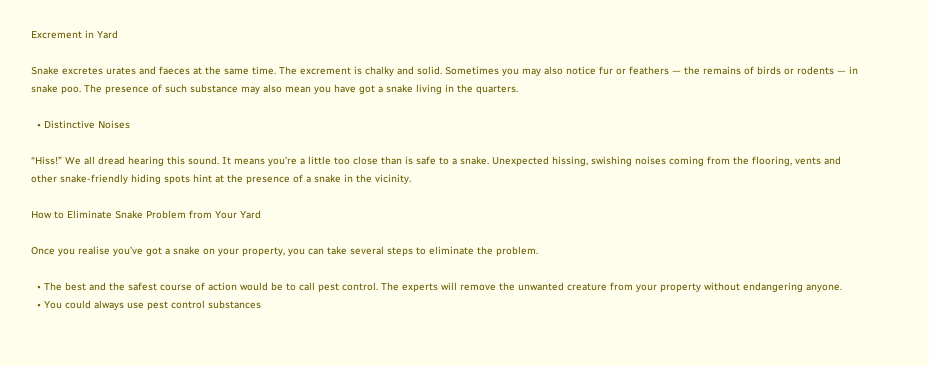Excrement in Yard

Snake excretes urates and faeces at the same time. The excrement is chalky and solid. Sometimes you may also notice fur or feathers — the remains of birds or rodents — in snake poo. The presence of such substance may also mean you have got a snake living in the quarters.

  • Distinctive Noises

“Hiss!” We all dread hearing this sound. It means you’re a little too close than is safe to a snake. Unexpected hissing, swishing noises coming from the flooring, vents and other snake-friendly hiding spots hint at the presence of a snake in the vicinity.

How to Eliminate Snake Problem from Your Yard

Once you realise you’ve got a snake on your property, you can take several steps to eliminate the problem.

  • The best and the safest course of action would be to call pest control. The experts will remove the unwanted creature from your property without endangering anyone.
  • You could always use pest control substances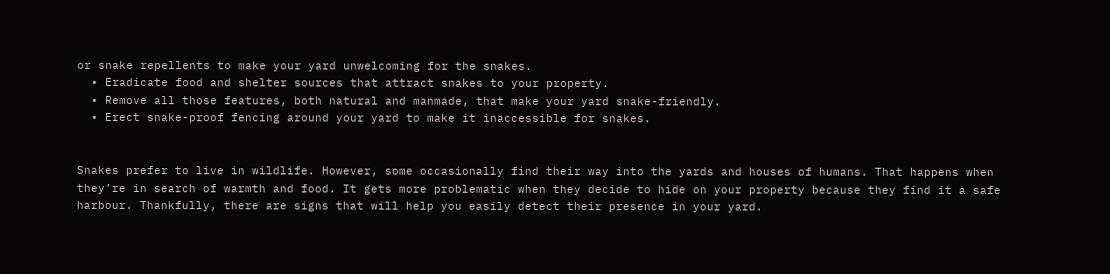or snake repellents to make your yard unwelcoming for the snakes.
  • Eradicate food and shelter sources that attract snakes to your property.
  • Remove all those features, both natural and manmade, that make your yard snake-friendly.
  • Erect snake-proof fencing around your yard to make it inaccessible for snakes.


Snakes prefer to live in wildlife. However, some occasionally find their way into the yards and houses of humans. That happens when they’re in search of warmth and food. It gets more problematic when they decide to hide on your property because they find it a safe harbour. Thankfully, there are signs that will help you easily detect their presence in your yard.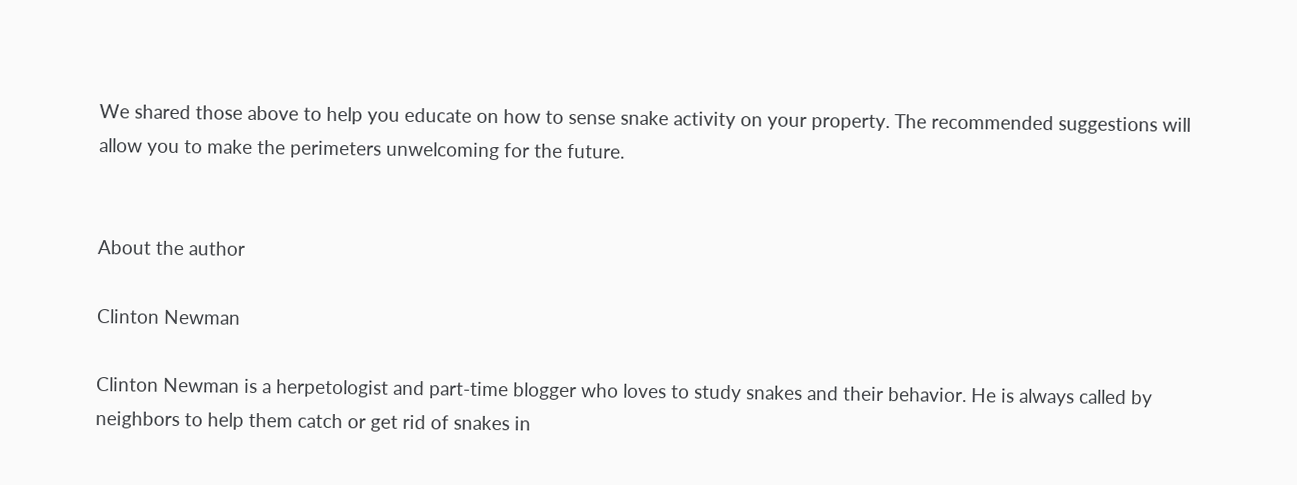We shared those above to help you educate on how to sense snake activity on your property. The recommended suggestions will allow you to make the perimeters unwelcoming for the future.


About the author

Clinton Newman

Clinton Newman is a herpetologist and part-time blogger who loves to study snakes and their behavior. He is always called by neighbors to help them catch or get rid of snakes in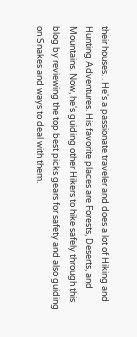their houses. . He's a passionate traveler and does a lot of Hiking and Hunting Adventures. His favorite places are Forests, Deserts, and Mountains. Now, he's guiding other Hikers to hike safely through this blog by reviewing the top best picks gears for safety and also guiding on Snakes and ways to deal with them.